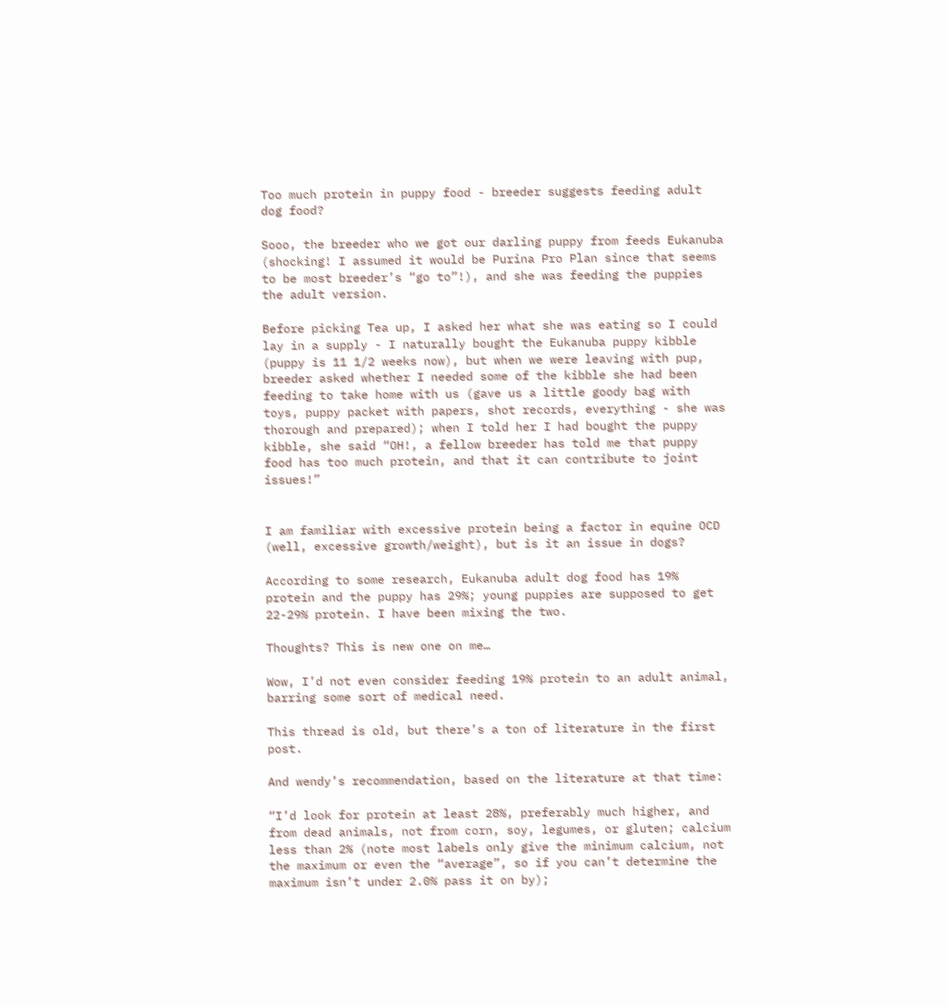Too much protein in puppy food - breeder suggests feeding adult dog food?

Sooo, the breeder who we got our darling puppy from feeds Eukanuba (shocking! I assumed it would be Purina Pro Plan since that seems to be most breeder’s “go to”!), and she was feeding the puppies the adult version.

Before picking Tea up, I asked her what she was eating so I could lay in a supply - I naturally bought the Eukanuba puppy kibble (puppy is 11 1/2 weeks now), but when we were leaving with pup, breeder asked whether I needed some of the kibble she had been feeding to take home with us (gave us a little goody bag with toys, puppy packet with papers, shot records, everything - she was thorough and prepared); when I told her I had bought the puppy kibble, she said “OH!, a fellow breeder has told me that puppy food has too much protein, and that it can contribute to joint issues!”


I am familiar with excessive protein being a factor in equine OCD (well, excessive growth/weight), but is it an issue in dogs?

According to some research, Eukanuba adult dog food has 19% protein and the puppy has 29%; young puppies are supposed to get 22-29% protein. I have been mixing the two.

Thoughts? This is new one on me…

Wow, I’d not even consider feeding 19% protein to an adult animal, barring some sort of medical need.

This thread is old, but there’s a ton of literature in the first post.

And wendy’s recommendation, based on the literature at that time:

“I’d look for protein at least 28%, preferably much higher, and from dead animals, not from corn, soy, legumes, or gluten; calcium less than 2% (note most labels only give the minimum calcium, not the maximum or even the “average”, so if you can’t determine the maximum isn’t under 2.0% pass it on by);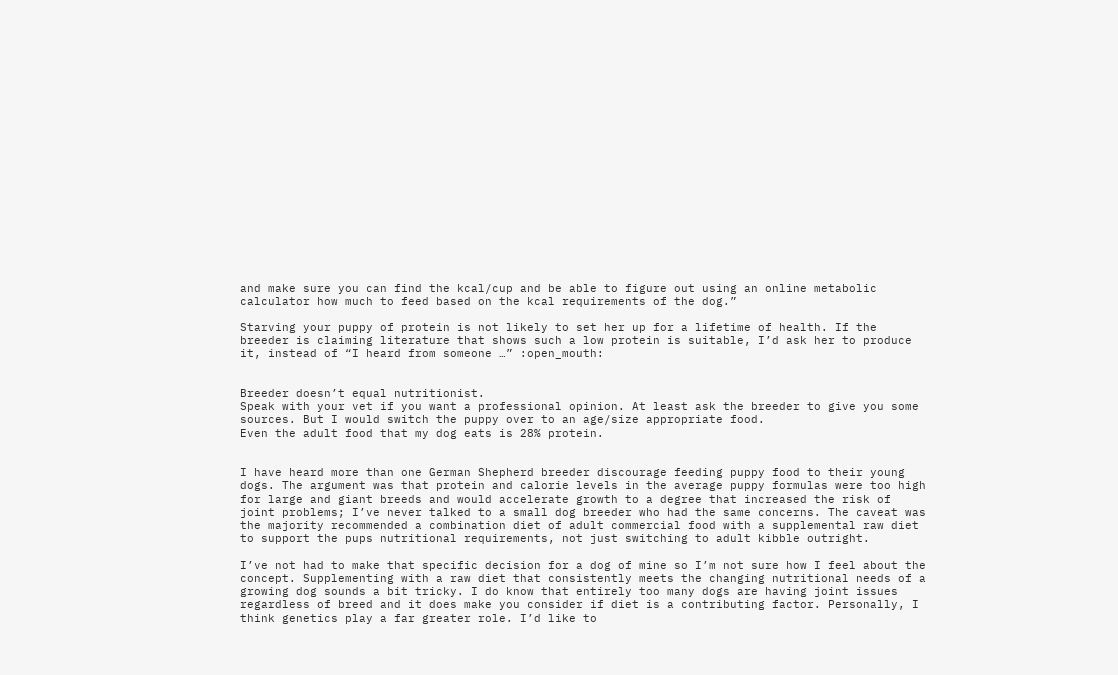and make sure you can find the kcal/cup and be able to figure out using an online metabolic calculator how much to feed based on the kcal requirements of the dog.”

Starving your puppy of protein is not likely to set her up for a lifetime of health. If the breeder is claiming literature that shows such a low protein is suitable, I’d ask her to produce it, instead of “I heard from someone …” :open_mouth:


Breeder doesn’t equal nutritionist.
Speak with your vet if you want a professional opinion. At least ask the breeder to give you some sources. But I would switch the puppy over to an age/size appropriate food.
Even the adult food that my dog eats is 28% protein.


I have heard more than one German Shepherd breeder discourage feeding puppy food to their young dogs. The argument was that protein and calorie levels in the average puppy formulas were too high for large and giant breeds and would accelerate growth to a degree that increased the risk of joint problems; I’ve never talked to a small dog breeder who had the same concerns. The caveat was the majority recommended a combination diet of adult commercial food with a supplemental raw diet to support the pups nutritional requirements, not just switching to adult kibble outright.

I’ve not had to make that specific decision for a dog of mine so I’m not sure how I feel about the concept. Supplementing with a raw diet that consistently meets the changing nutritional needs of a growing dog sounds a bit tricky. I do know that entirely too many dogs are having joint issues regardless of breed and it does make you consider if diet is a contributing factor. Personally, I think genetics play a far greater role. I’d like to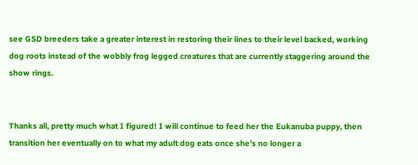see GSD breeders take a greater interest in restoring their lines to their level backed, working dog roots instead of the wobbly frog legged creatures that are currently staggering around the show rings.


Thanks all, pretty much what I figured! I will continue to feed her the Eukanuba puppy, then transition her eventually on to what my adult dog eats once she’s no longer a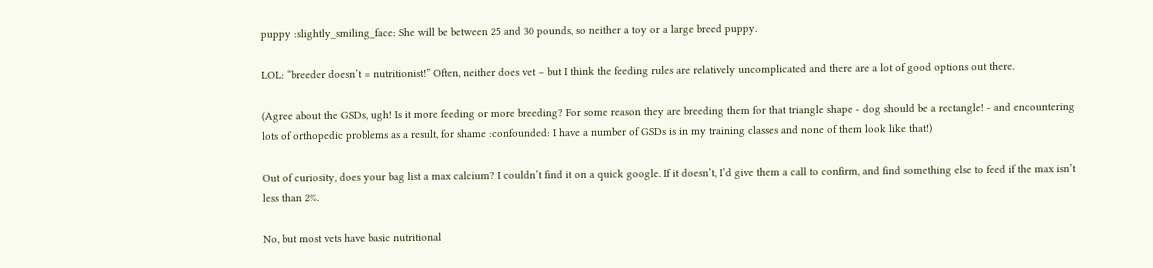puppy :slightly_smiling_face: She will be between 25 and 30 pounds, so neither a toy or a large breed puppy.

LOL: “breeder doesn’t = nutritionist!” Often, neither does vet – but I think the feeding rules are relatively uncomplicated and there are a lot of good options out there.

(Agree about the GSDs, ugh! Is it more feeding or more breeding? For some reason they are breeding them for that triangle shape - dog should be a rectangle! - and encountering lots of orthopedic problems as a result, for shame :confounded: I have a number of GSDs is in my training classes and none of them look like that!)

Out of curiosity, does your bag list a max calcium? I couldn’t find it on a quick google. If it doesn’t, I’d give them a call to confirm, and find something else to feed if the max isn’t less than 2%.

No, but most vets have basic nutritional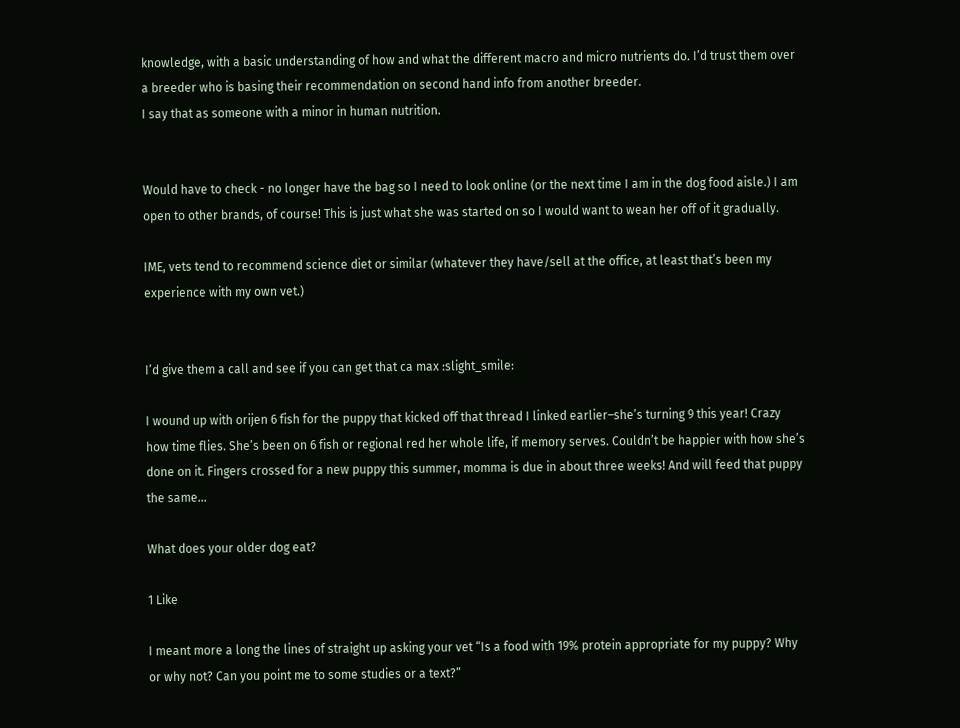knowledge, with a basic understanding of how and what the different macro and micro nutrients do. I’d trust them over a breeder who is basing their recommendation on second hand info from another breeder.
I say that as someone with a minor in human nutrition.


Would have to check - no longer have the bag so I need to look online (or the next time I am in the dog food aisle.) I am open to other brands, of course! This is just what she was started on so I would want to wean her off of it gradually.

IME, vets tend to recommend science diet or similar (whatever they have/sell at the office, at least that’s been my experience with my own vet.)


I’d give them a call and see if you can get that ca max :slight_smile:

I wound up with orijen 6 fish for the puppy that kicked off that thread I linked earlier–she’s turning 9 this year! Crazy how time flies. She’s been on 6 fish or regional red her whole life, if memory serves. Couldn’t be happier with how she’s done on it. Fingers crossed for a new puppy this summer, momma is due in about three weeks! And will feed that puppy the same…

What does your older dog eat?

1 Like

I meant more a long the lines of straight up asking your vet “Is a food with 19% protein appropriate for my puppy? Why or why not? Can you point me to some studies or a text?”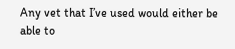Any vet that I’ve used would either be able to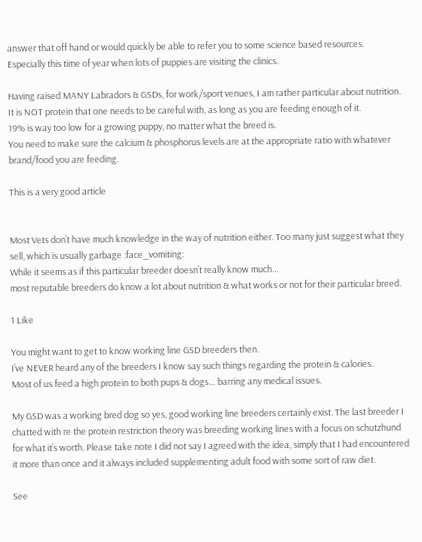answer that off hand or would quickly be able to refer you to some science based resources.
Especially this time of year when lots of puppies are visiting the clinics.

Having raised MANY Labradors & GSDs, for work/sport venues, I am rather particular about nutrition.
It is NOT protein that one needs to be careful with, as long as you are feeding enough of it.
19% is way too low for a growing puppy, no matter what the breed is.
You need to make sure the calcium & phosphorus levels are at the appropriate ratio with whatever brand/food you are feeding.

This is a very good article


Most Vets don’t have much knowledge in the way of nutrition either. Too many just suggest what they sell, which is usually garbage :face_vomiting:
While it seems as if this particular breeder doesn’t really know much…
most reputable breeders do know a lot about nutrition & what works or not for their particular breed.

1 Like

You might want to get to know working line GSD breeders then.
I’ve NEVER heard any of the breeders I know say such things regarding the protein & calories.
Most of us feed a high protein to both pups & dogs… barring any medical issues.

My GSD was a working bred dog so yes, good working line breeders certainly exist. The last breeder I chatted with re the protein restriction theory was breeding working lines with a focus on schutzhund for what it’s worth. Please take note I did not say I agreed with the idea, simply that I had encountered it more than once and it always included supplementing adult food with some sort of raw diet.

See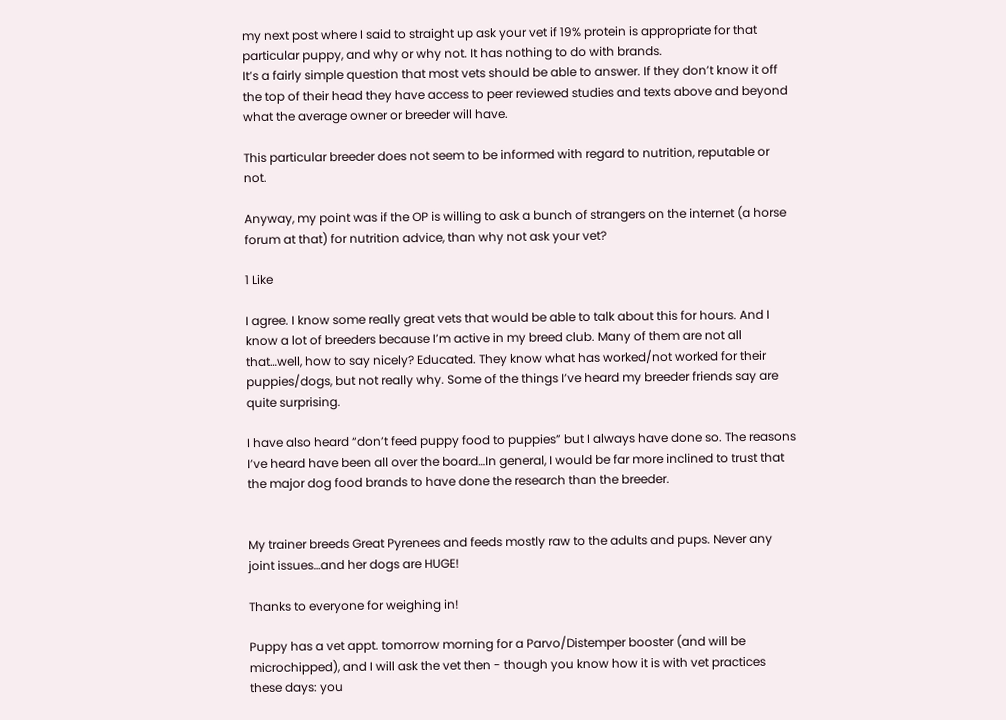my next post where I said to straight up ask your vet if 19% protein is appropriate for that particular puppy, and why or why not. It has nothing to do with brands.
It’s a fairly simple question that most vets should be able to answer. If they don’t know it off the top of their head they have access to peer reviewed studies and texts above and beyond what the average owner or breeder will have.

This particular breeder does not seem to be informed with regard to nutrition, reputable or not.

Anyway, my point was if the OP is willing to ask a bunch of strangers on the internet (a horse forum at that) for nutrition advice, than why not ask your vet?

1 Like

I agree. I know some really great vets that would be able to talk about this for hours. And I know a lot of breeders because I’m active in my breed club. Many of them are not all that…well, how to say nicely? Educated. They know what has worked/not worked for their puppies/dogs, but not really why. Some of the things I’ve heard my breeder friends say are quite surprising.

I have also heard “don’t feed puppy food to puppies” but I always have done so. The reasons I’ve heard have been all over the board…In general, I would be far more inclined to trust that the major dog food brands to have done the research than the breeder.


My trainer breeds Great Pyrenees and feeds mostly raw to the adults and pups. Never any joint issues…and her dogs are HUGE!

Thanks to everyone for weighing in!

Puppy has a vet appt. tomorrow morning for a Parvo/Distemper booster (and will be microchipped), and I will ask the vet then - though you know how it is with vet practices these days: you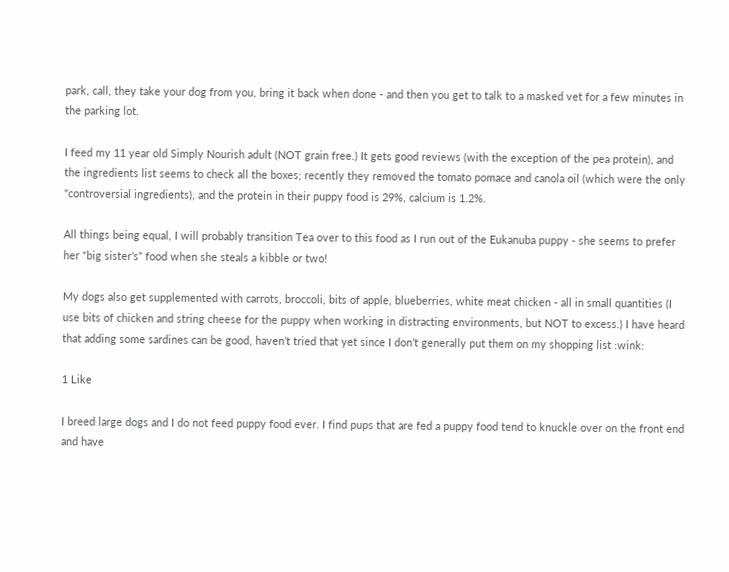park, call, they take your dog from you, bring it back when done - and then you get to talk to a masked vet for a few minutes in the parking lot.

I feed my 11 year old Simply Nourish adult (NOT grain free.) It gets good reviews (with the exception of the pea protein), and the ingredients list seems to check all the boxes; recently they removed the tomato pomace and canola oil (which were the only "controversial ingredients), and the protein in their puppy food is 29%, calcium is 1.2%.

All things being equal, I will probably transition Tea over to this food as I run out of the Eukanuba puppy - she seems to prefer her “big sister’s” food when she steals a kibble or two!

My dogs also get supplemented with carrots, broccoli, bits of apple, blueberries, white meat chicken - all in small quantities (I use bits of chicken and string cheese for the puppy when working in distracting environments, but NOT to excess.) I have heard that adding some sardines can be good, haven’t tried that yet since I don’t generally put them on my shopping list :wink:

1 Like

I breed large dogs and I do not feed puppy food ever. I find pups that are fed a puppy food tend to knuckle over on the front end and have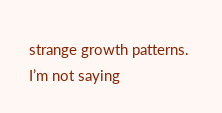strange growth patterns. I’m not saying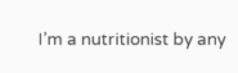I’m a nutritionist by any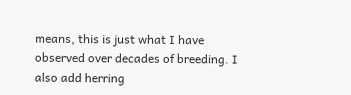means, this is just what I have observed over decades of breeding. I also add herring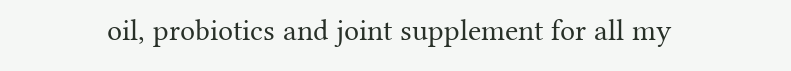oil, probiotics and joint supplement for all my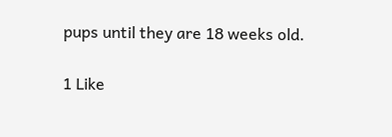pups until they are 18 weeks old.

1 Like